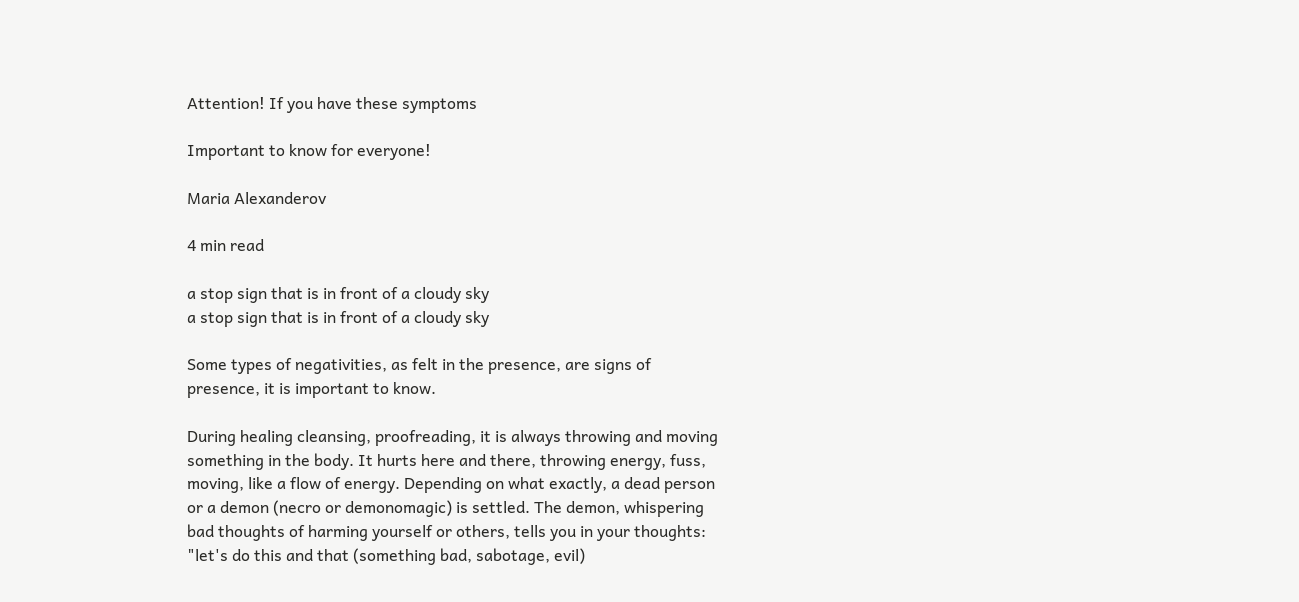Attention! If you have these symptoms

Important to know for everyone!

Maria Alexanderov

4 min read

a stop sign that is in front of a cloudy sky
a stop sign that is in front of a cloudy sky

Some types of negativities, as felt in the presence, are signs of presence, it is important to know.

During healing cleansing, proofreading, it is always throwing and moving something in the body. It hurts here and there, throwing energy, fuss, moving, like a flow of energy. Depending on what exactly, a dead person or a demon (necro or demonomagic) is settled. The demon, whispering bad thoughts of harming yourself or others, tells you in your thoughts: "let's do this and that (something bad, sabotage, evil)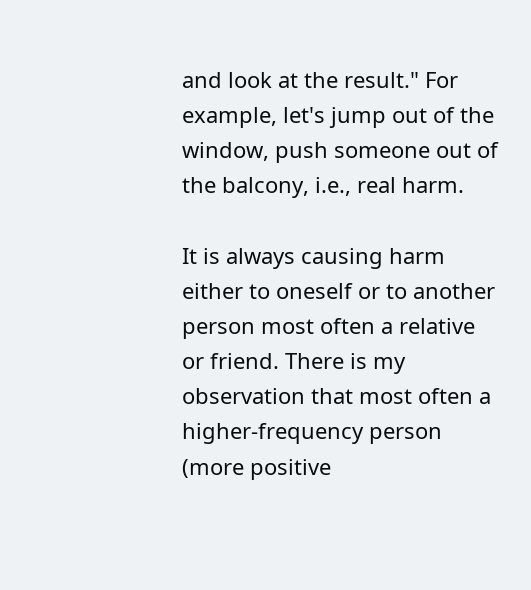and look at the result." For example, let's jump out of the window, push someone out of the balcony, i.e., real harm.

It is always causing harm either to oneself or to another person most often a relative or friend. There is my observation that most often a higher-frequency person (more positive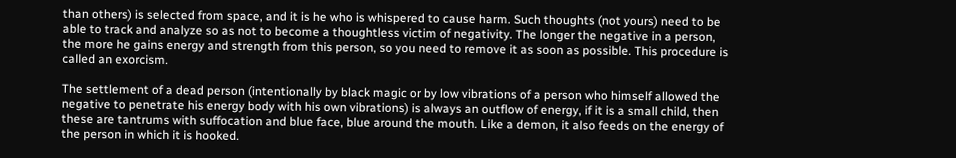than others) is selected from space, and it is he who is whispered to cause harm. Such thoughts (not yours) need to be able to track and analyze so as not to become a thoughtless victim of negativity. The longer the negative in a person, the more he gains energy and strength from this person, so you need to remove it as soon as possible. This procedure is called an exorcism.

The settlement of a dead person (intentionally by black magic or by low vibrations of a person who himself allowed the negative to penetrate his energy body with his own vibrations) is always an outflow of energy, if it is a small child, then these are tantrums with suffocation and blue face, blue around the mouth. Like a demon, it also feeds on the energy of the person in which it is hooked.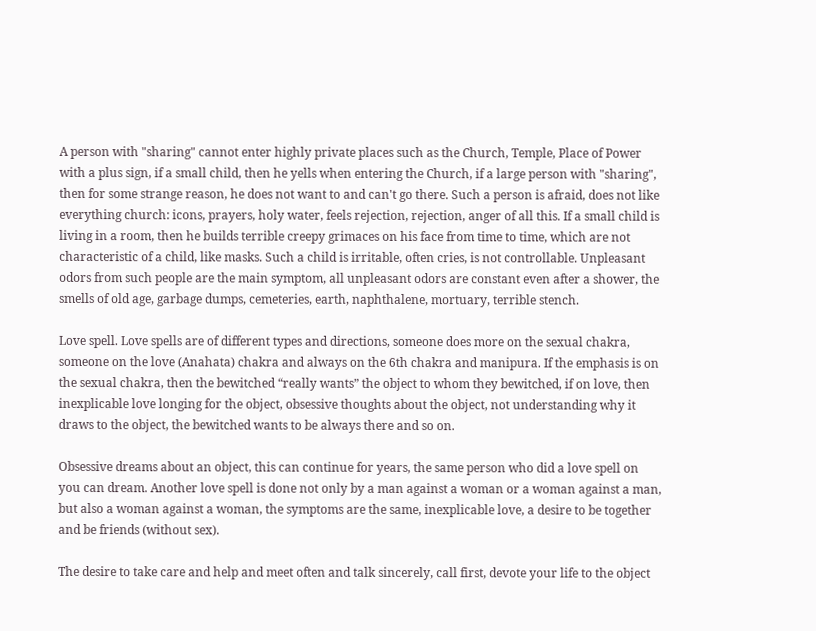A person with "sharing" cannot enter highly private places such as the Church, Temple, Place of Power with a plus sign, if a small child, then he yells when entering the Church, if a large person with "sharing", then for some strange reason, he does not want to and can't go there. Such a person is afraid, does not like everything church: icons, prayers, holy water, feels rejection, rejection, anger of all this. If a small child is living in a room, then he builds terrible creepy grimaces on his face from time to time, which are not characteristic of a child, like masks. Such a child is irritable, often cries, is not controllable. Unpleasant odors from such people are the main symptom, all unpleasant odors are constant even after a shower, the smells of old age, garbage dumps, cemeteries, earth, naphthalene, mortuary, terrible stench.

Love spell. Love spells are of different types and directions, someone does more on the sexual chakra, someone on the love (Anahata) chakra and always on the 6th chakra and manipura. If the emphasis is on the sexual chakra, then the bewitched “really wants” the object to whom they bewitched, if on love, then inexplicable love longing for the object, obsessive thoughts about the object, not understanding why it draws to the object, the bewitched wants to be always there and so on.

Obsessive dreams about an object, this can continue for years, the same person who did a love spell on you can dream. Another love spell is done not only by a man against a woman or a woman against a man, but also a woman against a woman, the symptoms are the same, inexplicable love, a desire to be together and be friends (without sex).

The desire to take care and help and meet often and talk sincerely, call first, devote your life to the object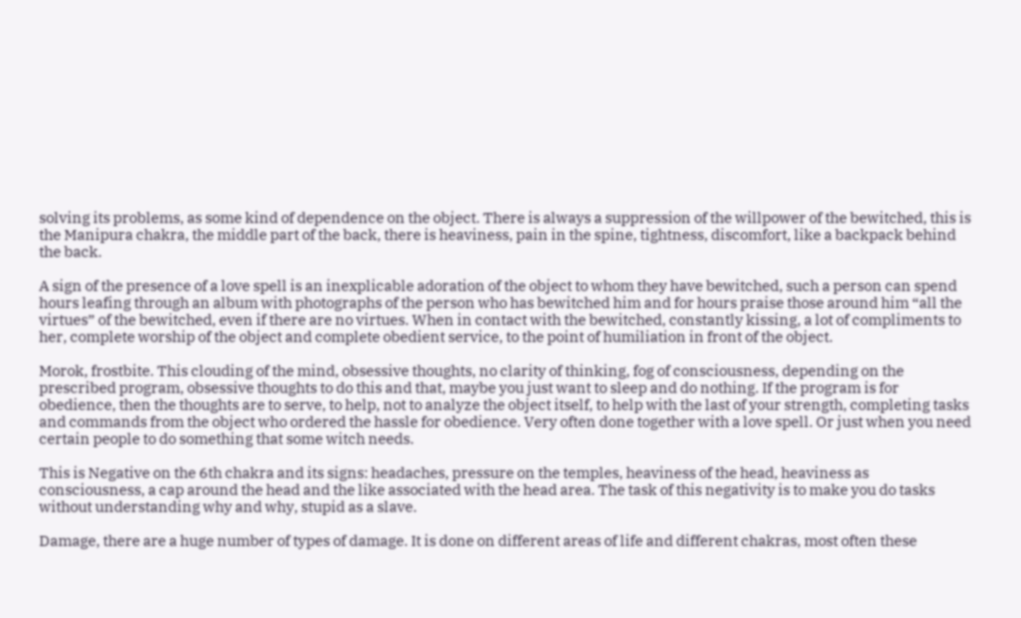solving its problems, as some kind of dependence on the object. There is always a suppression of the willpower of the bewitched, this is the Manipura chakra, the middle part of the back, there is heaviness, pain in the spine, tightness, discomfort, like a backpack behind the back.

A sign of the presence of a love spell is an inexplicable adoration of the object to whom they have bewitched, such a person can spend hours leafing through an album with photographs of the person who has bewitched him and for hours praise those around him “all the virtues” of the bewitched, even if there are no virtues. When in contact with the bewitched, constantly kissing, a lot of compliments to her, complete worship of the object and complete obedient service, to the point of humiliation in front of the object.

Morok, frostbite. This clouding of the mind, obsessive thoughts, no clarity of thinking, fog of consciousness, depending on the prescribed program, obsessive thoughts to do this and that, maybe you just want to sleep and do nothing. If the program is for obedience, then the thoughts are to serve, to help, not to analyze the object itself, to help with the last of your strength, completing tasks and commands from the object who ordered the hassle for obedience. Very often done together with a love spell. Or just when you need certain people to do something that some witch needs.

This is Negative on the 6th chakra and its signs: headaches, pressure on the temples, heaviness of the head, heaviness as consciousness, a cap around the head and the like associated with the head area. The task of this negativity is to make you do tasks without understanding why and why, stupid as a slave.

Damage, there are a huge number of types of damage. It is done on different areas of life and different chakras, most often these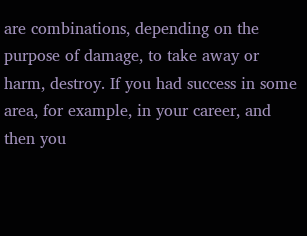are combinations, depending on the purpose of damage, to take away or harm, destroy. If you had success in some area, for example, in your career, and then you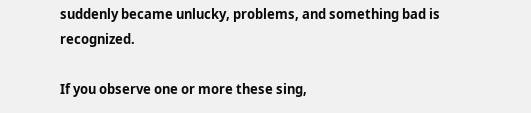suddenly became unlucky, problems, and something bad is recognized.

If you observe one or more these sing,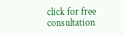click for free consultation